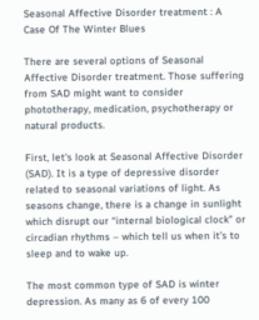Seasonal Affective Disorder treatment : A Case Of The Winter Blues

There are several options of Seasonal Affective Disorder treatment. Those suffering from SAD might want to consider phototherapy, medication, psychotherapy or natural products.

First, let's look at Seasonal Affective Disorder (SAD). It is a type of depressive disorder related to seasonal variations of light. As seasons change, there is a change in sunlight which disrupt our “internal biological clock” or circadian rhythms – which tell us when it’s to sleep and to wake up.

The most common type of SAD is winter depression. As many as 6 of every 100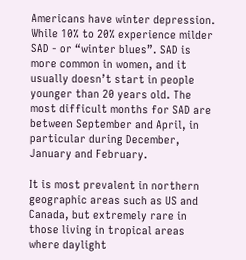Americans have winter depression. While 10% to 20% experience milder SAD - or “winter blues”. SAD is more common in women, and it usually doesn’t start in people younger than 20 years old. The most difficult months for SAD are between September and April, in particular during December, January and February.

It is most prevalent in northern geographic areas such as US and Canada, but extremely rare in those living in tropical areas where daylight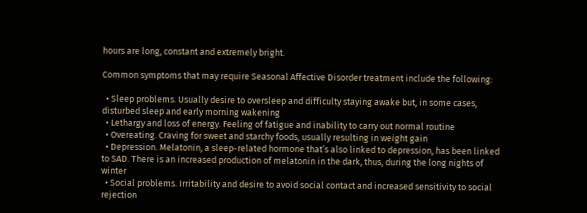hours are long, constant and extremely bright.

Common symptoms that may require Seasonal Affective Disorder treatment include the following:

  • Sleep problems. Usually desire to oversleep and difficulty staying awake but, in some cases, disturbed sleep and early morning wakening
  • Lethargy and loss of energy. Feeling of fatigue and inability to carry out normal routine
  • Overeating. Craving for sweet and starchy foods, usually resulting in weight gain
  • Depression. Melatonin, a sleep-related hormone that’s also linked to depression, has been linked to SAD. There is an increased production of melatonin in the dark, thus, during the long nights of winter
  • Social problems. Irritability and desire to avoid social contact and increased sensitivity to social rejection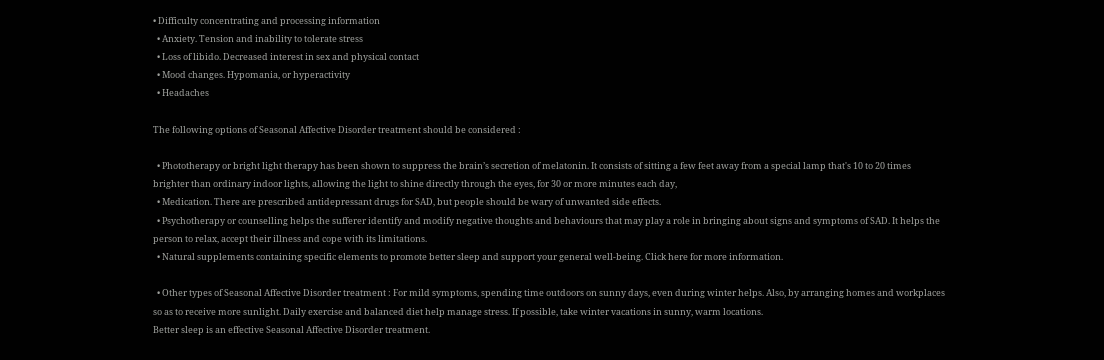• Difficulty concentrating and processing information
  • Anxiety. Tension and inability to tolerate stress
  • Loss of libido. Decreased interest in sex and physical contact
  • Mood changes. Hypomania, or hyperactivity
  • Headaches

The following options of Seasonal Affective Disorder treatment should be considered :

  • Phototherapy or bright light therapy has been shown to suppress the brain’s secretion of melatonin. It consists of sitting a few feet away from a special lamp that's 10 to 20 times brighter than ordinary indoor lights, allowing the light to shine directly through the eyes, for 30 or more minutes each day,
  • Medication. There are prescribed antidepressant drugs for SAD, but people should be wary of unwanted side effects.
  • Psychotherapy or counselling helps the sufferer identify and modify negative thoughts and behaviours that may play a role in bringing about signs and symptoms of SAD. It helps the person to relax, accept their illness and cope with its limitations.
  • Natural supplements containing specific elements to promote better sleep and support your general well-being. Click here for more information.

  • Other types of Seasonal Affective Disorder treatment : For mild symptoms, spending time outdoors on sunny days, even during winter helps. Also, by arranging homes and workplaces so as to receive more sunlight. Daily exercise and balanced diet help manage stress. If possible, take winter vacations in sunny, warm locations.
Better sleep is an effective Seasonal Affective Disorder treatment.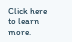Click here to learn more.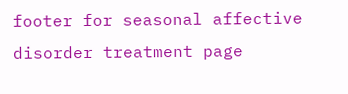footer for seasonal affective disorder treatment page